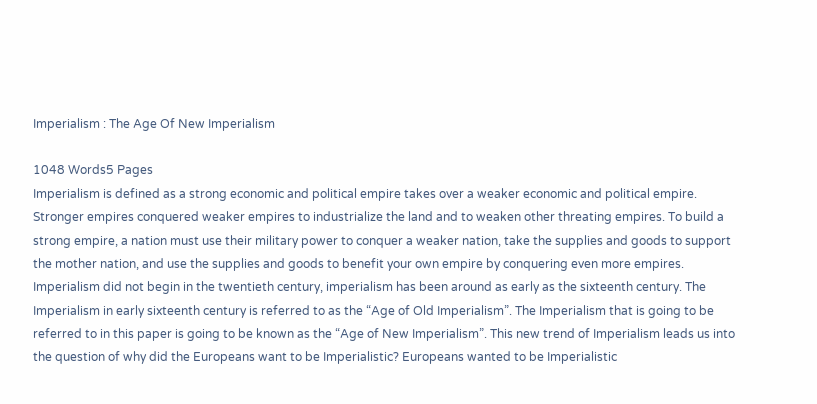Imperialism : The Age Of New Imperialism

1048 Words5 Pages
Imperialism is defined as a strong economic and political empire takes over a weaker economic and political empire. Stronger empires conquered weaker empires to industrialize the land and to weaken other threating empires. To build a strong empire, a nation must use their military power to conquer a weaker nation, take the supplies and goods to support the mother nation, and use the supplies and goods to benefit your own empire by conquering even more empires. Imperialism did not begin in the twentieth century, imperialism has been around as early as the sixteenth century. The Imperialism in early sixteenth century is referred to as the “Age of Old Imperialism”. The Imperialism that is going to be referred to in this paper is going to be known as the “Age of New Imperialism”. This new trend of Imperialism leads us into the question of why did the Europeans want to be Imperialistic? Europeans wanted to be Imperialistic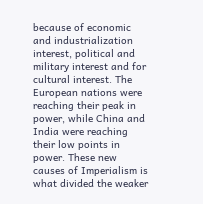because of economic and industrialization interest, political and military interest and for cultural interest. The European nations were reaching their peak in power, while China and India were reaching their low points in power. These new causes of Imperialism is what divided the weaker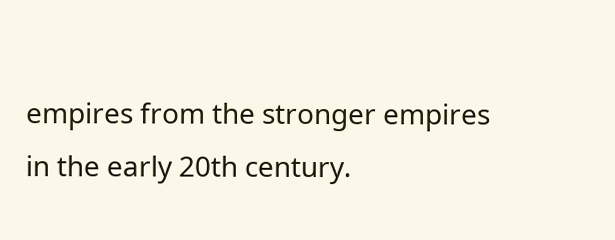empires from the stronger empires in the early 20th century.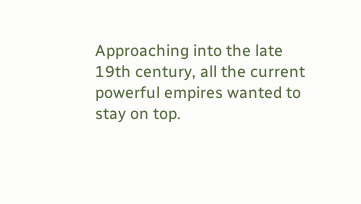Approaching into the late 19th century, all the current powerful empires wanted to stay on top.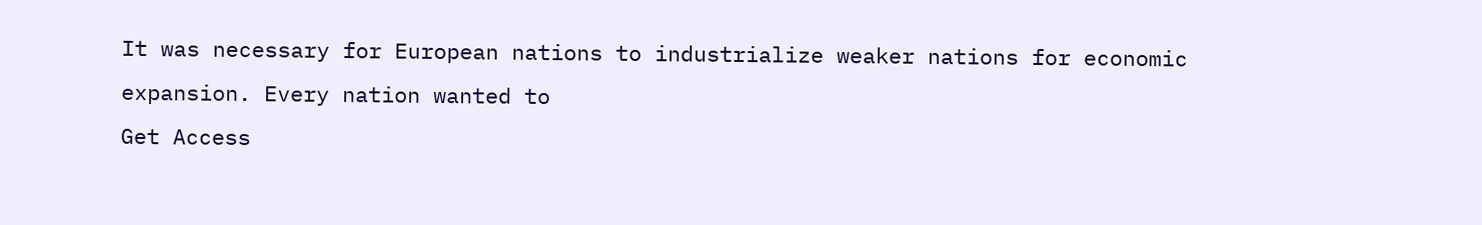It was necessary for European nations to industrialize weaker nations for economic expansion. Every nation wanted to
Get Access